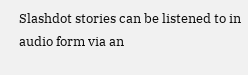Slashdot stories can be listened to in audio form via an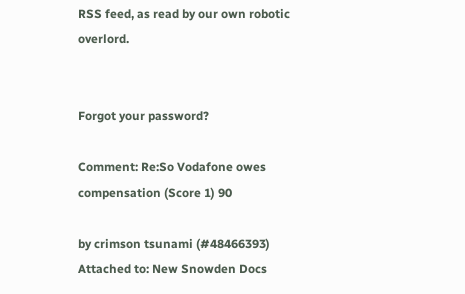RSS feed, as read by our own robotic overlord.


Forgot your password?

Comment: Re:So Vodafone owes compensation (Score 1) 90

by crimson tsunami (#48466393) Attached to: New Snowden Docs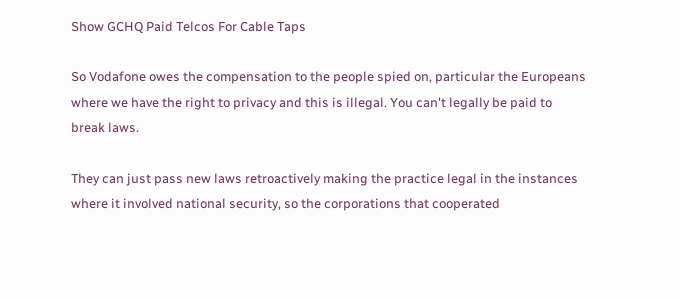Show GCHQ Paid Telcos For Cable Taps

So Vodafone owes the compensation to the people spied on, particular the Europeans where we have the right to privacy and this is illegal. You can't legally be paid to break laws.

They can just pass new laws retroactively making the practice legal in the instances where it involved national security, so the corporations that cooperated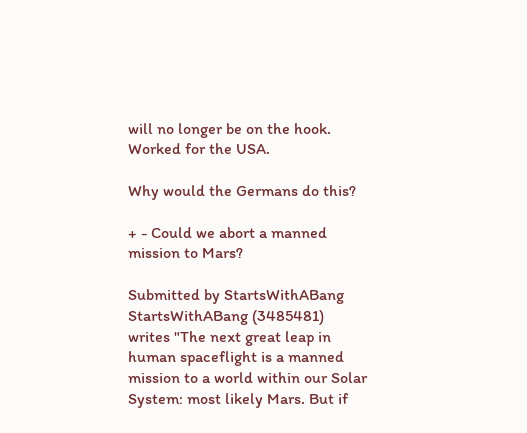will no longer be on the hook. Worked for the USA.

Why would the Germans do this?

+ - Could we abort a manned mission to Mars?

Submitted by StartsWithABang
StartsWithABang (3485481) writes "The next great leap in human spaceflight is a manned mission to a world within our Solar System: most likely Mars. But if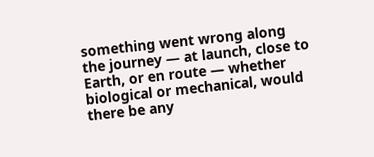something went wrong along the journey — at launch, close to Earth, or en route — whether biological or mechanical, would there be any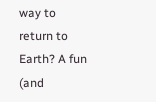way to return to Earth? A fun (and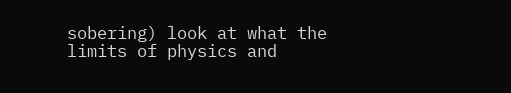sobering) look at what the limits of physics and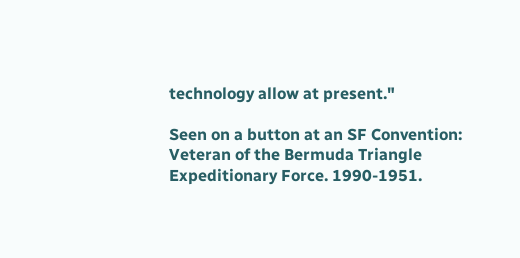technology allow at present."

Seen on a button at an SF Convention: Veteran of the Bermuda Triangle Expeditionary Force. 1990-1951.